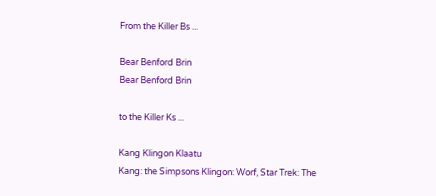From the Killer Bs ...

Bear Benford Brin
Bear Benford Brin

to the Killer Ks ...

Kang Klingon Klaatu
Kang: the Simpsons Klingon: Worf, Star Trek: The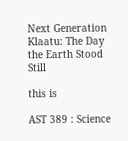Next Generation Klaatu: The Day the Earth Stood Still

this is

AST 389 : Science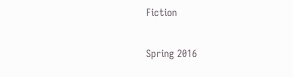Fiction

Spring 2016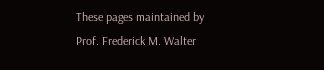These pages maintained by
Prof. Frederick M. Walter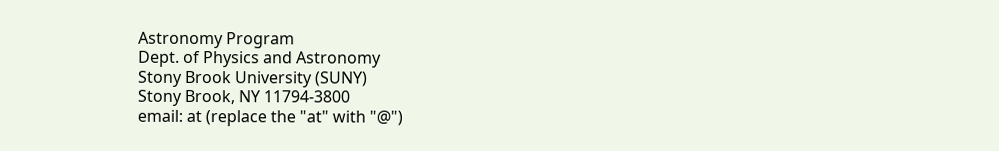Astronomy Program
Dept. of Physics and Astronomy
Stony Brook University (SUNY)
Stony Brook, NY 11794-3800
email: at (replace the "at" with "@")